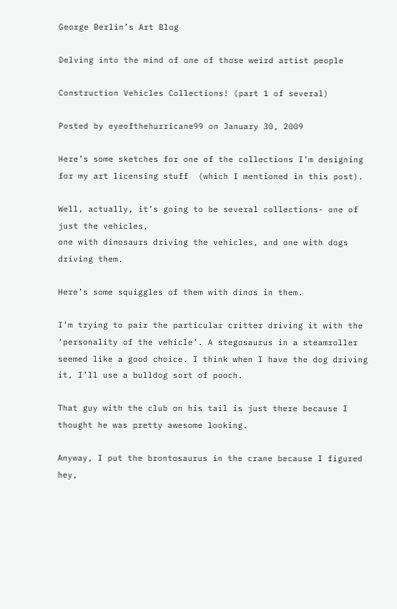George Berlin’s Art Blog

Delving into the mind of one of those weird artist people

Construction Vehicles Collections! (part 1 of several)

Posted by eyeofthehurricane99 on January 30, 2009

Here’s some sketches for one of the collections I’m designing
for my art licensing stuff  (which I mentioned in this post).

Well, actually, it’s going to be several collections- one of just the vehicles,
one with dinosaurs driving the vehicles, and one with dogs driving them.

Here’s some squiggles of them with dinos in them.

I’m trying to pair the particular critter driving it with the ‘personality of the vehicle’. A stegosaurus in a steamroller
seemed like a good choice. I think when I have the dog driving it, I’ll use a bulldog sort of pooch.

That guy with the club on his tail is just there because I thought he was pretty awesome looking.

Anyway, I put the brontosaurus in the crane because I figured hey,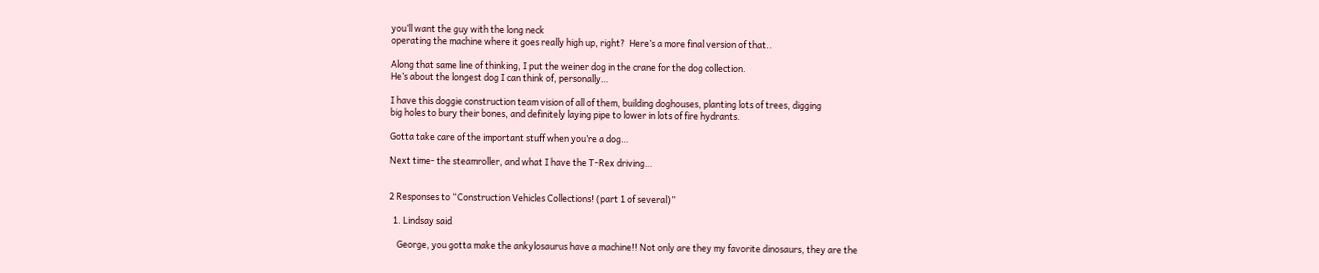you’ll want the guy with the long neck
operating the machine where it goes really high up, right?  Here’s a more final version of that..

Along that same line of thinking, I put the weiner dog in the crane for the dog collection.
He’s about the longest dog I can think of, personally…

I have this doggie construction team vision of all of them, building doghouses, planting lots of trees, digging
big holes to bury their bones, and definitely laying pipe to lower in lots of fire hydrants.

Gotta take care of the important stuff when you’re a dog…

Next time- the steamroller, and what I have the T-Rex driving…


2 Responses to “Construction Vehicles Collections! (part 1 of several)”

  1. Lindsay said

    George, you gotta make the ankylosaurus have a machine!! Not only are they my favorite dinosaurs, they are the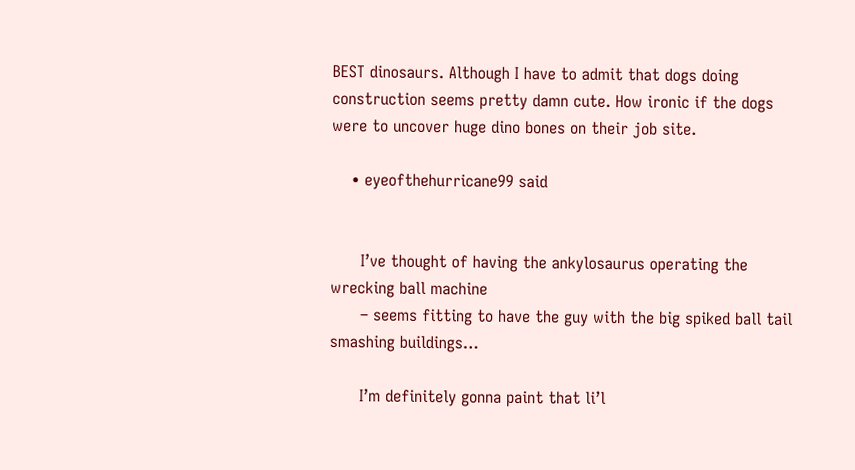BEST dinosaurs. Although I have to admit that dogs doing construction seems pretty damn cute. How ironic if the dogs were to uncover huge dino bones on their job site.

    • eyeofthehurricane99 said


      I’ve thought of having the ankylosaurus operating the wrecking ball machine
      – seems fitting to have the guy with the big spiked ball tail smashing buildings…

      I’m definitely gonna paint that li’l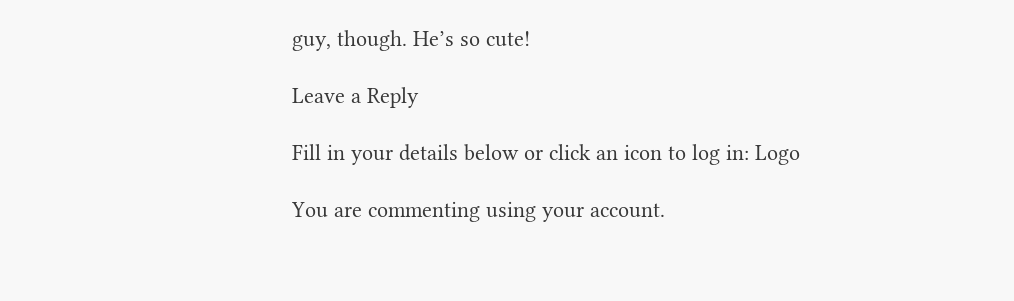guy, though. He’s so cute!

Leave a Reply

Fill in your details below or click an icon to log in: Logo

You are commenting using your account.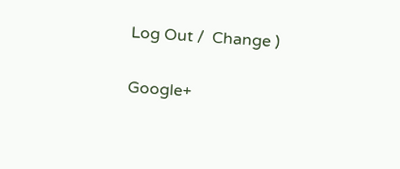Log Out /  Change )

Google+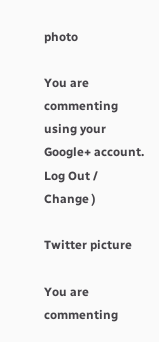photo

You are commenting using your Google+ account. Log Out /  Change )

Twitter picture

You are commenting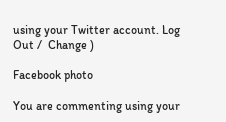using your Twitter account. Log Out /  Change )

Facebook photo

You are commenting using your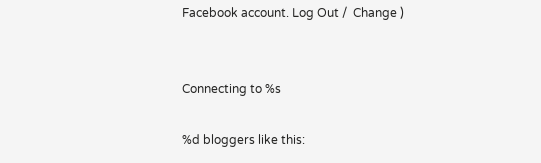Facebook account. Log Out /  Change )


Connecting to %s

%d bloggers like this: